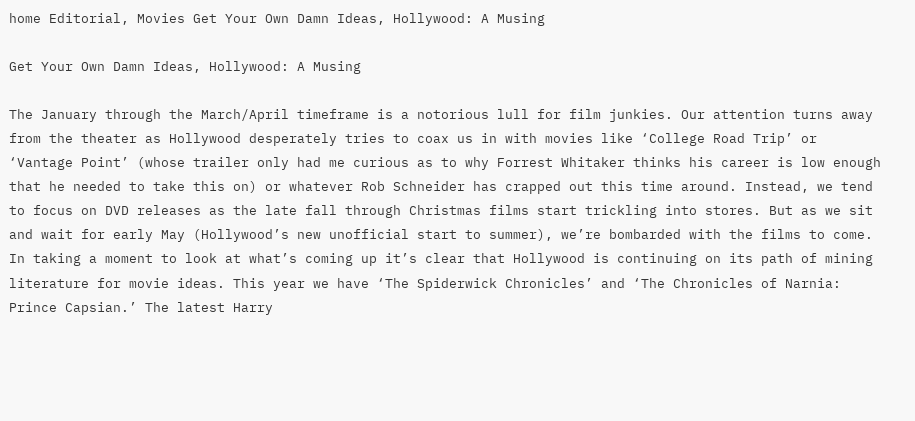home Editorial, Movies Get Your Own Damn Ideas, Hollywood: A Musing

Get Your Own Damn Ideas, Hollywood: A Musing

The January through the March/April timeframe is a notorious lull for film junkies. Our attention turns away from the theater as Hollywood desperately tries to coax us in with movies like ‘College Road Trip’ or ‘Vantage Point’ (whose trailer only had me curious as to why Forrest Whitaker thinks his career is low enough that he needed to take this on) or whatever Rob Schneider has crapped out this time around. Instead, we tend to focus on DVD releases as the late fall through Christmas films start trickling into stores. But as we sit and wait for early May (Hollywood’s new unofficial start to summer), we’re bombarded with the films to come. In taking a moment to look at what’s coming up it’s clear that Hollywood is continuing on its path of mining literature for movie ideas. This year we have ‘The Spiderwick Chronicles’ and ‘The Chronicles of Narnia: Prince Capsian.’ The latest Harry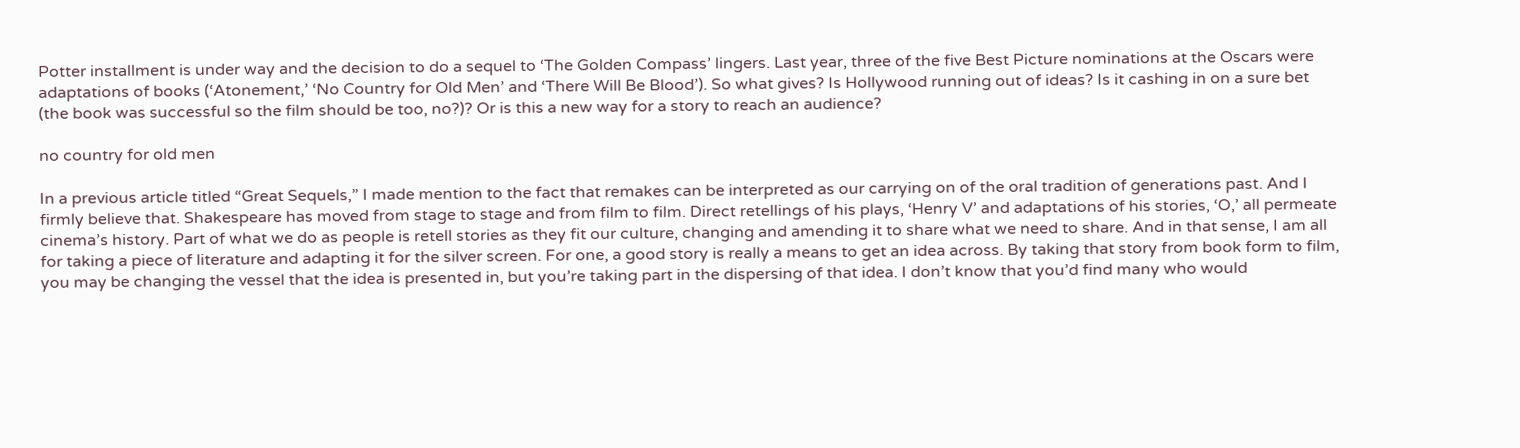Potter installment is under way and the decision to do a sequel to ‘The Golden Compass’ lingers. Last year, three of the five Best Picture nominations at the Oscars were adaptations of books (‘Atonement,’ ‘No Country for Old Men’ and ‘There Will Be Blood’). So what gives? Is Hollywood running out of ideas? Is it cashing in on a sure bet (the book was successful so the film should be too, no?)? Or is this a new way for a story to reach an audience?

no country for old men

In a previous article titled “Great Sequels,” I made mention to the fact that remakes can be interpreted as our carrying on of the oral tradition of generations past. And I firmly believe that. Shakespeare has moved from stage to stage and from film to film. Direct retellings of his plays, ‘Henry V’ and adaptations of his stories, ‘O,’ all permeate cinema’s history. Part of what we do as people is retell stories as they fit our culture, changing and amending it to share what we need to share. And in that sense, I am all for taking a piece of literature and adapting it for the silver screen. For one, a good story is really a means to get an idea across. By taking that story from book form to film, you may be changing the vessel that the idea is presented in, but you’re taking part in the dispersing of that idea. I don’t know that you’d find many who would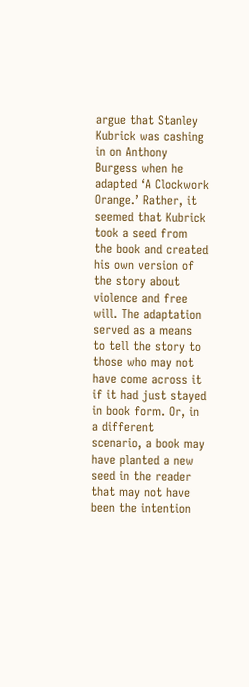argue that Stanley Kubrick was cashing in on Anthony Burgess when he adapted ‘A Clockwork Orange.’ Rather, it seemed that Kubrick took a seed from the book and created his own version of the story about violence and free will. The adaptation served as a means to tell the story to those who may not have come across it if it had just stayed in book form. Or, in a different scenario, a book may have planted a new seed in the reader that may not have been the intention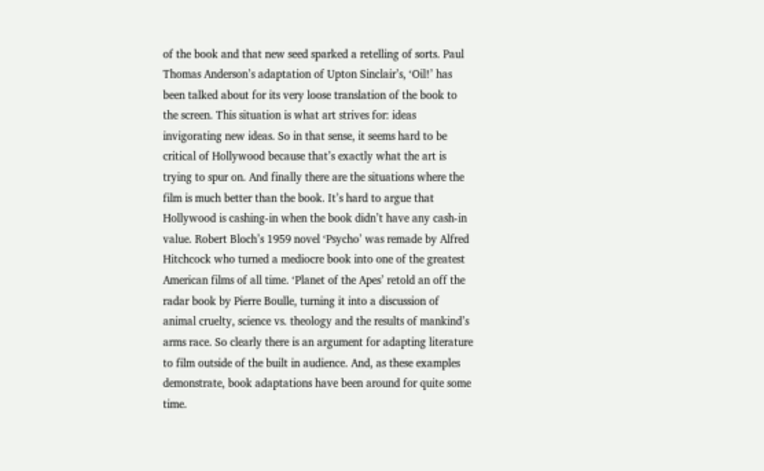of the book and that new seed sparked a retelling of sorts. Paul Thomas Anderson’s adaptation of Upton Sinclair’s, ‘Oil!’ has been talked about for its very loose translation of the book to the screen. This situation is what art strives for: ideas invigorating new ideas. So in that sense, it seems hard to be critical of Hollywood because that’s exactly what the art is trying to spur on. And finally there are the situations where the film is much better than the book. It’s hard to argue that Hollywood is cashing-in when the book didn’t have any cash-in value. Robert Bloch’s 1959 novel ‘Psycho’ was remade by Alfred Hitchcock who turned a mediocre book into one of the greatest American films of all time. ‘Planet of the Apes’ retold an off the radar book by Pierre Boulle, turning it into a discussion of animal cruelty, science vs. theology and the results of mankind’s arms race. So clearly there is an argument for adapting literature to film outside of the built in audience. And, as these examples demonstrate, book adaptations have been around for quite some time.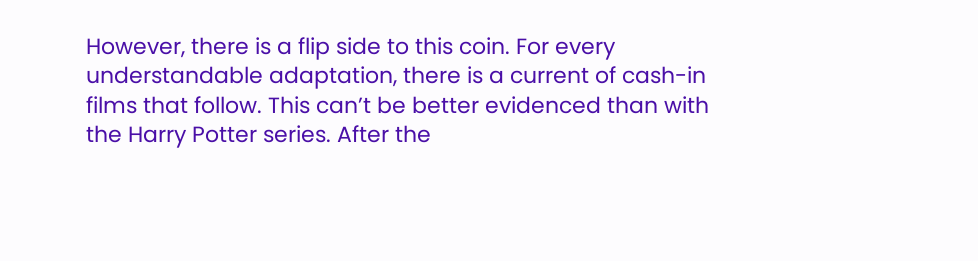However, there is a flip side to this coin. For every understandable adaptation, there is a current of cash-in films that follow. This can’t be better evidenced than with the Harry Potter series. After the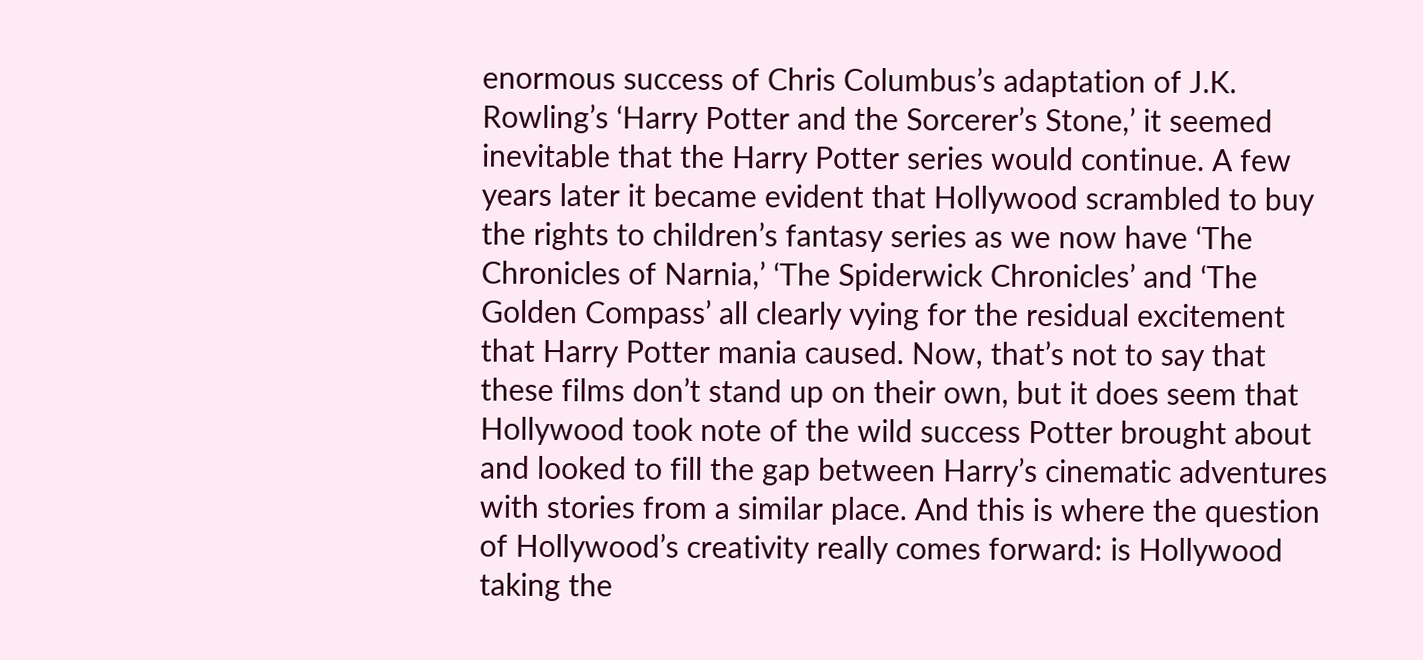enormous success of Chris Columbus’s adaptation of J.K. Rowling’s ‘Harry Potter and the Sorcerer’s Stone,’ it seemed inevitable that the Harry Potter series would continue. A few years later it became evident that Hollywood scrambled to buy the rights to children’s fantasy series as we now have ‘The Chronicles of Narnia,’ ‘The Spiderwick Chronicles’ and ‘The Golden Compass’ all clearly vying for the residual excitement that Harry Potter mania caused. Now, that’s not to say that these films don’t stand up on their own, but it does seem that Hollywood took note of the wild success Potter brought about and looked to fill the gap between Harry’s cinematic adventures with stories from a similar place. And this is where the question of Hollywood’s creativity really comes forward: is Hollywood taking the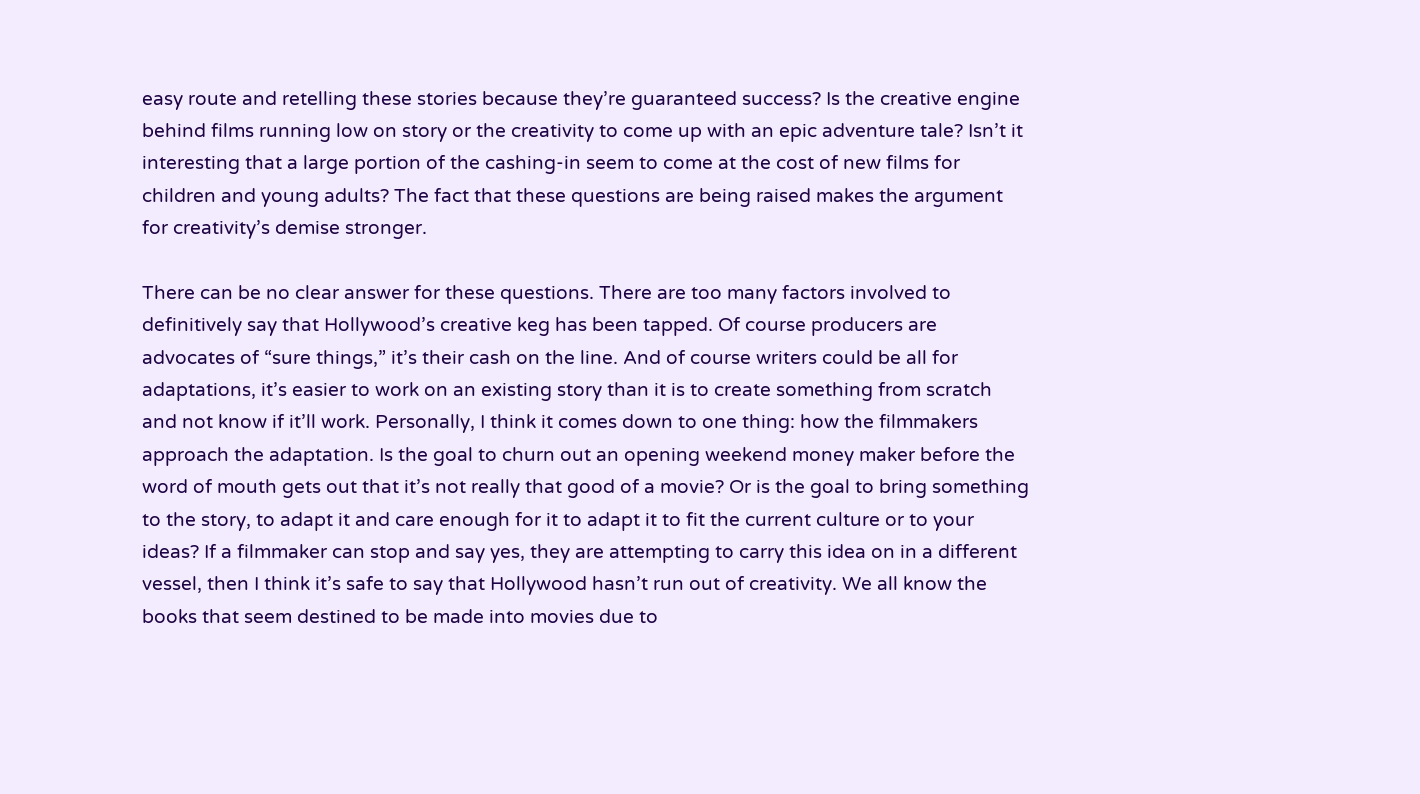easy route and retelling these stories because they’re guaranteed success? Is the creative engine behind films running low on story or the creativity to come up with an epic adventure tale? Isn’t it interesting that a large portion of the cashing-in seem to come at the cost of new films for children and young adults? The fact that these questions are being raised makes the argument for creativity’s demise stronger.

There can be no clear answer for these questions. There are too many factors involved to definitively say that Hollywood’s creative keg has been tapped. Of course producers are advocates of “sure things,” it’s their cash on the line. And of course writers could be all for adaptations, it’s easier to work on an existing story than it is to create something from scratch and not know if it’ll work. Personally, I think it comes down to one thing: how the filmmakers approach the adaptation. Is the goal to churn out an opening weekend money maker before the word of mouth gets out that it’s not really that good of a movie? Or is the goal to bring something to the story, to adapt it and care enough for it to adapt it to fit the current culture or to your ideas? If a filmmaker can stop and say yes, they are attempting to carry this idea on in a different vessel, then I think it’s safe to say that Hollywood hasn’t run out of creativity. We all know the books that seem destined to be made into movies due to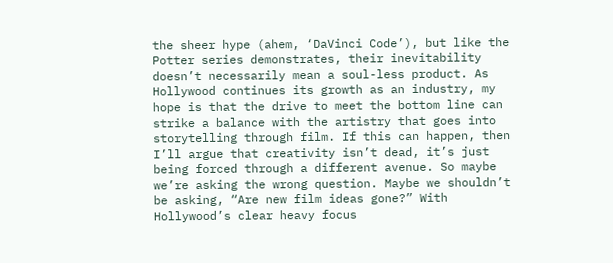the sheer hype (ahem, ‘DaVinci Code’), but like the Potter series demonstrates, their inevitability doesn’t necessarily mean a soul-less product. As Hollywood continues its growth as an industry, my hope is that the drive to meet the bottom line can strike a balance with the artistry that goes into storytelling through film. If this can happen, then I’ll argue that creativity isn’t dead, it’s just being forced through a different avenue. So maybe we’re asking the wrong question. Maybe we shouldn’t be asking, “Are new film ideas gone?” With Hollywood’s clear heavy focus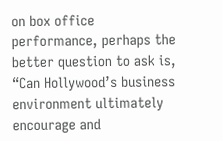on box office performance, perhaps the better question to ask is, “Can Hollywood’s business environment ultimately encourage and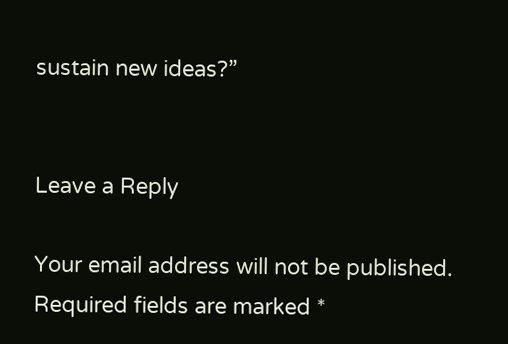sustain new ideas?”


Leave a Reply

Your email address will not be published. Required fields are marked *